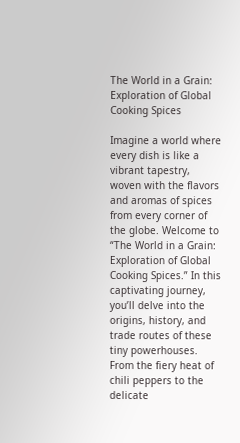The World in a Grain: Exploration of Global Cooking Spices

Imagine a world where every dish is like a vibrant tapestry, woven with the flavors and aromas of spices from every corner of the globe. Welcome to “The World in a Grain: Exploration of Global Cooking Spices.” In this captivating journey, you’ll delve into the origins, history, and trade routes of these tiny powerhouses. From the fiery heat of chili peppers to the delicate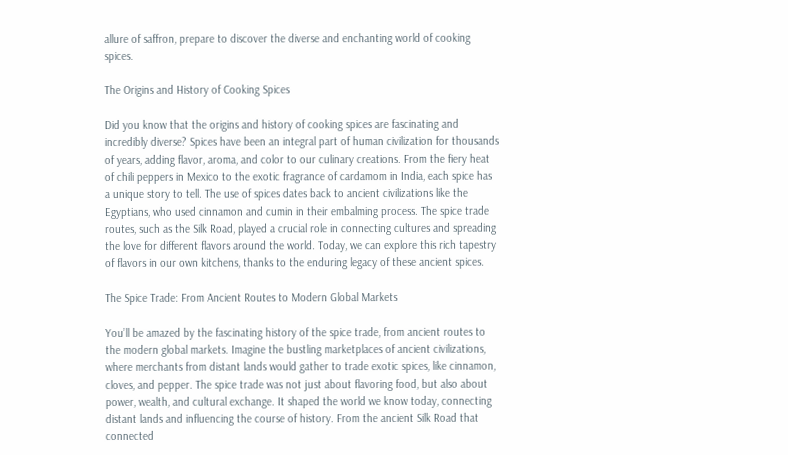allure of saffron, prepare to discover the diverse and enchanting world of cooking spices.

The Origins and History of Cooking Spices

Did you know that the origins and history of cooking spices are fascinating and incredibly diverse? Spices have been an integral part of human civilization for thousands of years, adding flavor, aroma, and color to our culinary creations. From the fiery heat of chili peppers in Mexico to the exotic fragrance of cardamom in India, each spice has a unique story to tell. The use of spices dates back to ancient civilizations like the Egyptians, who used cinnamon and cumin in their embalming process. The spice trade routes, such as the Silk Road, played a crucial role in connecting cultures and spreading the love for different flavors around the world. Today, we can explore this rich tapestry of flavors in our own kitchens, thanks to the enduring legacy of these ancient spices.

The Spice Trade: From Ancient Routes to Modern Global Markets

You’ll be amazed by the fascinating history of the spice trade, from ancient routes to the modern global markets. Imagine the bustling marketplaces of ancient civilizations, where merchants from distant lands would gather to trade exotic spices, like cinnamon, cloves, and pepper. The spice trade was not just about flavoring food, but also about power, wealth, and cultural exchange. It shaped the world we know today, connecting distant lands and influencing the course of history. From the ancient Silk Road that connected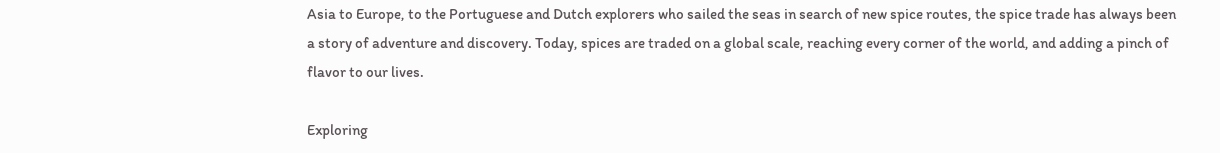Asia to Europe, to the Portuguese and Dutch explorers who sailed the seas in search of new spice routes, the spice trade has always been a story of adventure and discovery. Today, spices are traded on a global scale, reaching every corner of the world, and adding a pinch of flavor to our lives.

Exploring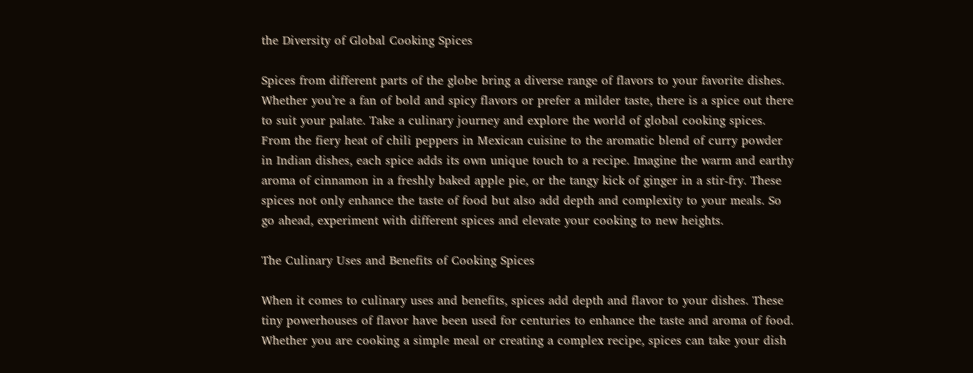the Diversity of Global Cooking Spices

Spices from different parts of the globe bring a diverse range of flavors to your favorite dishes. Whether you’re a fan of bold and spicy flavors or prefer a milder taste, there is a spice out there to suit your palate. Take a culinary journey and explore the world of global cooking spices. From the fiery heat of chili peppers in Mexican cuisine to the aromatic blend of curry powder in Indian dishes, each spice adds its own unique touch to a recipe. Imagine the warm and earthy aroma of cinnamon in a freshly baked apple pie, or the tangy kick of ginger in a stir-fry. These spices not only enhance the taste of food but also add depth and complexity to your meals. So go ahead, experiment with different spices and elevate your cooking to new heights.

The Culinary Uses and Benefits of Cooking Spices

When it comes to culinary uses and benefits, spices add depth and flavor to your dishes. These tiny powerhouses of flavor have been used for centuries to enhance the taste and aroma of food. Whether you are cooking a simple meal or creating a complex recipe, spices can take your dish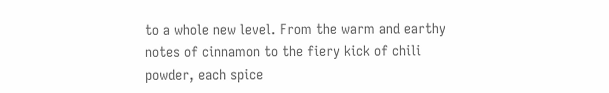to a whole new level. From the warm and earthy notes of cinnamon to the fiery kick of chili powder, each spice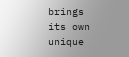brings its own unique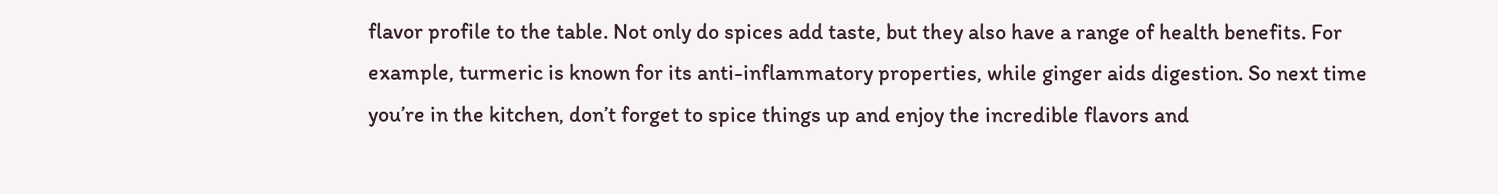flavor profile to the table. Not only do spices add taste, but they also have a range of health benefits. For example, turmeric is known for its anti-inflammatory properties, while ginger aids digestion. So next time you’re in the kitchen, don’t forget to spice things up and enjoy the incredible flavors and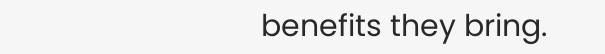benefits they bring.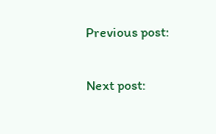Previous post:

Next post: